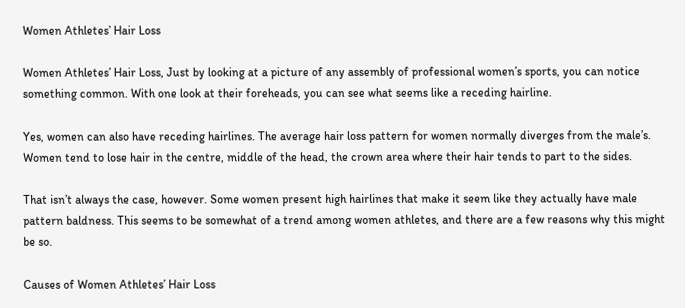Women Athletes’ Hair Loss

Women Athletes’ Hair Loss, Just by looking at a picture of any assembly of professional women’s sports, you can notice something common. With one look at their foreheads, you can see what seems like a receding hairline.

Yes, women can also have receding hairlines. The average hair loss pattern for women normally diverges from the male’s. Women tend to lose hair in the centre, middle of the head, the crown area where their hair tends to part to the sides.

That isn’t always the case, however. Some women present high hairlines that make it seem like they actually have male pattern baldness. This seems to be somewhat of a trend among women athletes, and there are a few reasons why this might be so.

Causes of Women Athletes’ Hair Loss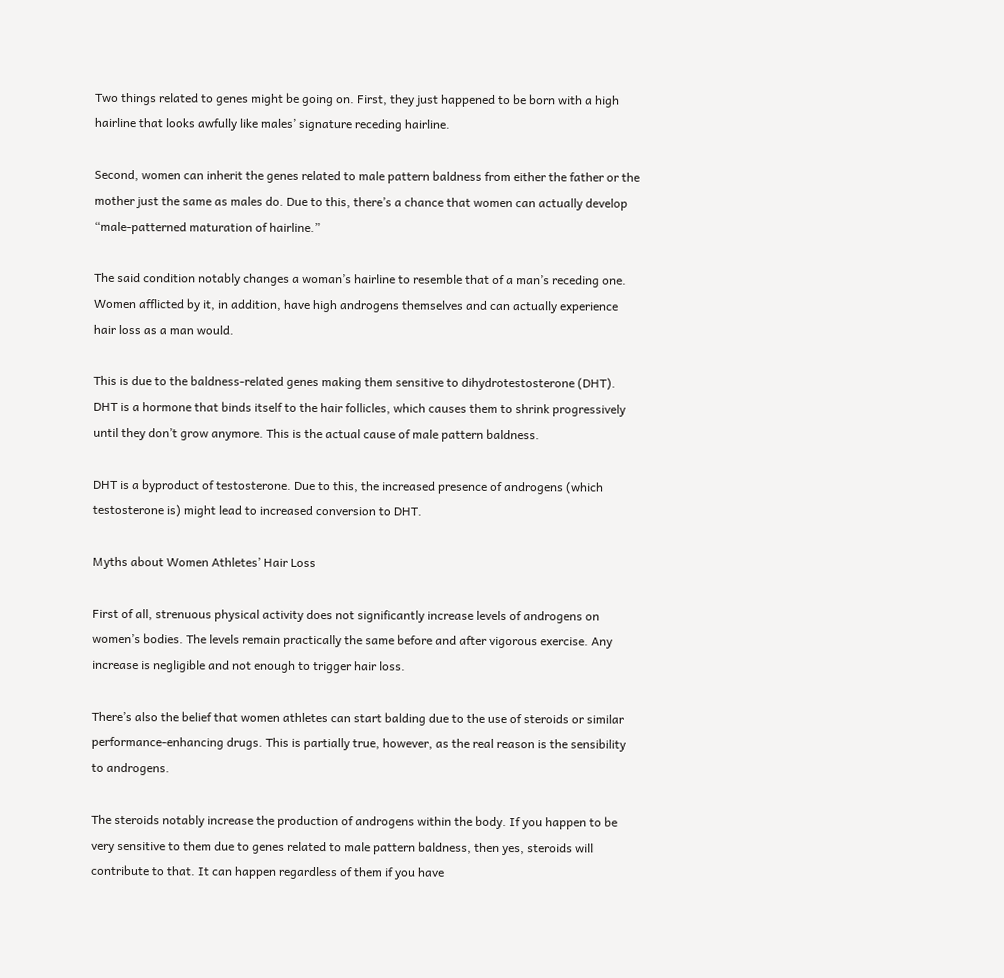Two things related to genes might be going on. First, they just happened to be born with a high hairline that looks awfully like males’ signature receding hairline.

Second, women can inherit the genes related to male pattern baldness from either the father or the mother just the same as males do. Due to this, there’s a chance that women can actually develop “male-patterned maturation of hairline.”

The said condition notably changes a woman’s hairline to resemble that of a man’s receding one. Women afflicted by it, in addition, have high androgens themselves and can actually experience hair loss as a man would.

This is due to the baldness-related genes making them sensitive to dihydrotestosterone (DHT). DHT is a hormone that binds itself to the hair follicles, which causes them to shrink progressively until they don’t grow anymore. This is the actual cause of male pattern baldness.

DHT is a byproduct of testosterone. Due to this, the increased presence of androgens (which testosterone is) might lead to increased conversion to DHT.

Myths about Women Athletes’ Hair Loss

First of all, strenuous physical activity does not significantly increase levels of androgens on women’s bodies. The levels remain practically the same before and after vigorous exercise. Any increase is negligible and not enough to trigger hair loss.

There’s also the belief that women athletes can start balding due to the use of steroids or similar performance-enhancing drugs. This is partially true, however, as the real reason is the sensibility to androgens.

The steroids notably increase the production of androgens within the body. If you happen to be very sensitive to them due to genes related to male pattern baldness, then yes, steroids will contribute to that. It can happen regardless of them if you have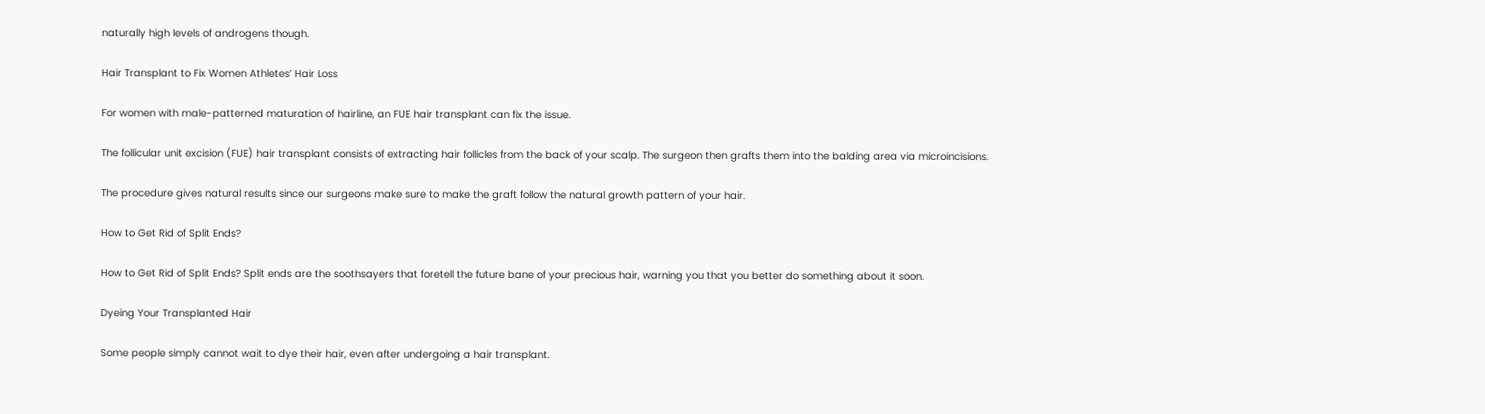naturally high levels of androgens though.

Hair Transplant to Fix Women Athletes’ Hair Loss

For women with male-patterned maturation of hairline, an FUE hair transplant can fix the issue.

The follicular unit excision (FUE) hair transplant consists of extracting hair follicles from the back of your scalp. The surgeon then grafts them into the balding area via microincisions.

The procedure gives natural results since our surgeons make sure to make the graft follow the natural growth pattern of your hair.

How to Get Rid of Split Ends?

How to Get Rid of Split Ends? Split ends are the soothsayers that foretell the future bane of your precious hair, warning you that you better do something about it soon.

Dyeing Your Transplanted Hair

Some people simply cannot wait to dye their hair, even after undergoing a hair transplant.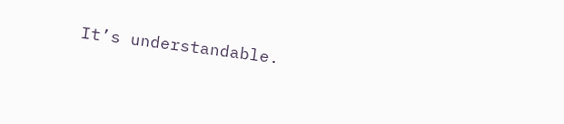It’s understandable.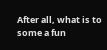After all, what is to some a fun